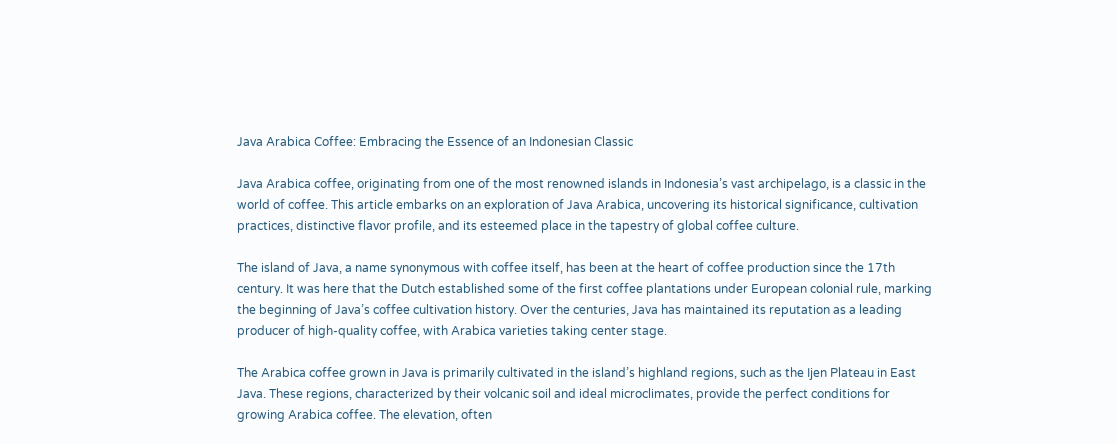Java Arabica Coffee: Embracing the Essence of an Indonesian Classic

Java Arabica coffee, originating from one of the most renowned islands in Indonesia’s vast archipelago, is a classic in the world of coffee. This article embarks on an exploration of Java Arabica, uncovering its historical significance, cultivation practices, distinctive flavor profile, and its esteemed place in the tapestry of global coffee culture.

The island of Java, a name synonymous with coffee itself, has been at the heart of coffee production since the 17th century. It was here that the Dutch established some of the first coffee plantations under European colonial rule, marking the beginning of Java’s coffee cultivation history. Over the centuries, Java has maintained its reputation as a leading producer of high-quality coffee, with Arabica varieties taking center stage.

The Arabica coffee grown in Java is primarily cultivated in the island’s highland regions, such as the Ijen Plateau in East Java. These regions, characterized by their volcanic soil and ideal microclimates, provide the perfect conditions for growing Arabica coffee. The elevation, often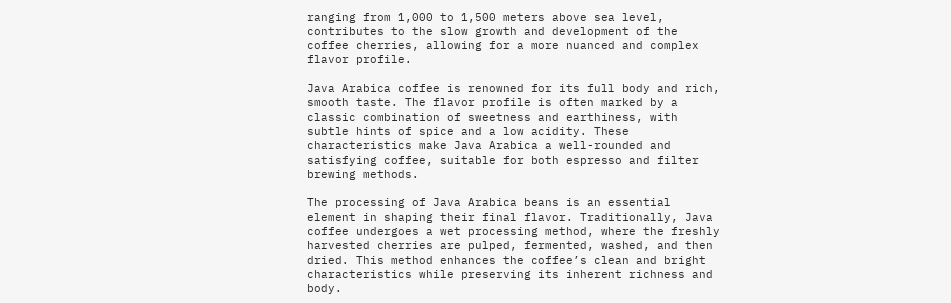ranging from 1,000 to 1,500 meters above sea level, contributes to the slow growth and development of the coffee cherries, allowing for a more nuanced and complex flavor profile.

Java Arabica coffee is renowned for its full body and rich, smooth taste. The flavor profile is often marked by a classic combination of sweetness and earthiness, with subtle hints of spice and a low acidity. These characteristics make Java Arabica a well-rounded and satisfying coffee, suitable for both espresso and filter brewing methods.

The processing of Java Arabica beans is an essential element in shaping their final flavor. Traditionally, Java coffee undergoes a wet processing method, where the freshly harvested cherries are pulped, fermented, washed, and then dried. This method enhances the coffee’s clean and bright characteristics while preserving its inherent richness and body.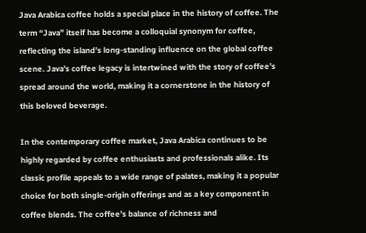Java Arabica coffee holds a special place in the history of coffee. The term “Java” itself has become a colloquial synonym for coffee, reflecting the island’s long-standing influence on the global coffee scene. Java’s coffee legacy is intertwined with the story of coffee’s spread around the world, making it a cornerstone in the history of this beloved beverage.

In the contemporary coffee market, Java Arabica continues to be highly regarded by coffee enthusiasts and professionals alike. Its classic profile appeals to a wide range of palates, making it a popular choice for both single-origin offerings and as a key component in coffee blends. The coffee’s balance of richness and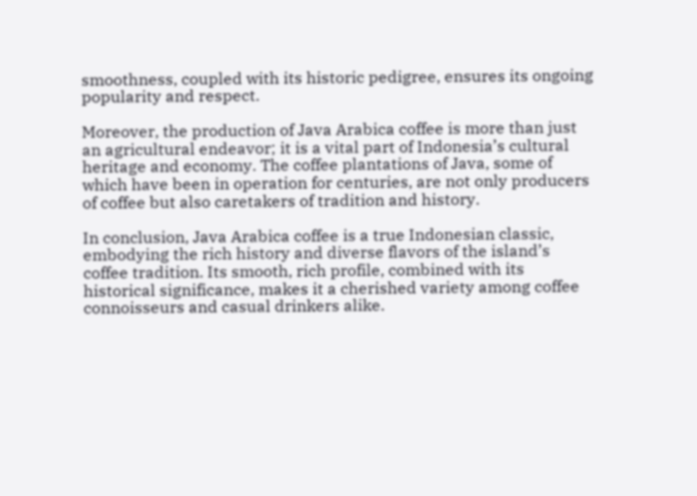smoothness, coupled with its historic pedigree, ensures its ongoing popularity and respect.

Moreover, the production of Java Arabica coffee is more than just an agricultural endeavor; it is a vital part of Indonesia’s cultural heritage and economy. The coffee plantations of Java, some of which have been in operation for centuries, are not only producers of coffee but also caretakers of tradition and history.

In conclusion, Java Arabica coffee is a true Indonesian classic, embodying the rich history and diverse flavors of the island’s coffee tradition. Its smooth, rich profile, combined with its historical significance, makes it a cherished variety among coffee connoisseurs and casual drinkers alike.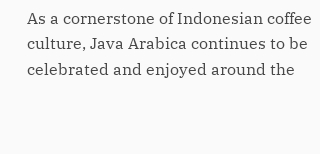As a cornerstone of Indonesian coffee culture, Java Arabica continues to be celebrated and enjoyed around the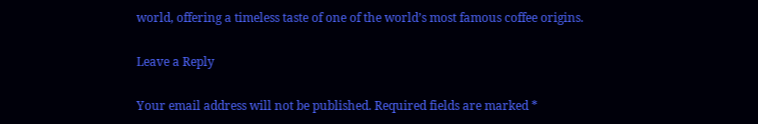world, offering a timeless taste of one of the world’s most famous coffee origins.

Leave a Reply

Your email address will not be published. Required fields are marked *